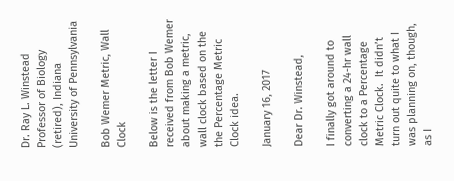Dr. Ray L. Winstead
Professor of Biology (retired), Indiana University of Pennsylvania

Bob Wemer Metric, Wall Clock

Below is the letter I received from Bob Wemer about making a metric, wall clock based on the the Percentage Metric Clock idea.

January 16, 2017

Dear Dr. Winstead,

I finally got around to converting a 24-hr wall clock to a Percentage Metric Clock.  It didn’t turn out quite to what I was planning on, though, as I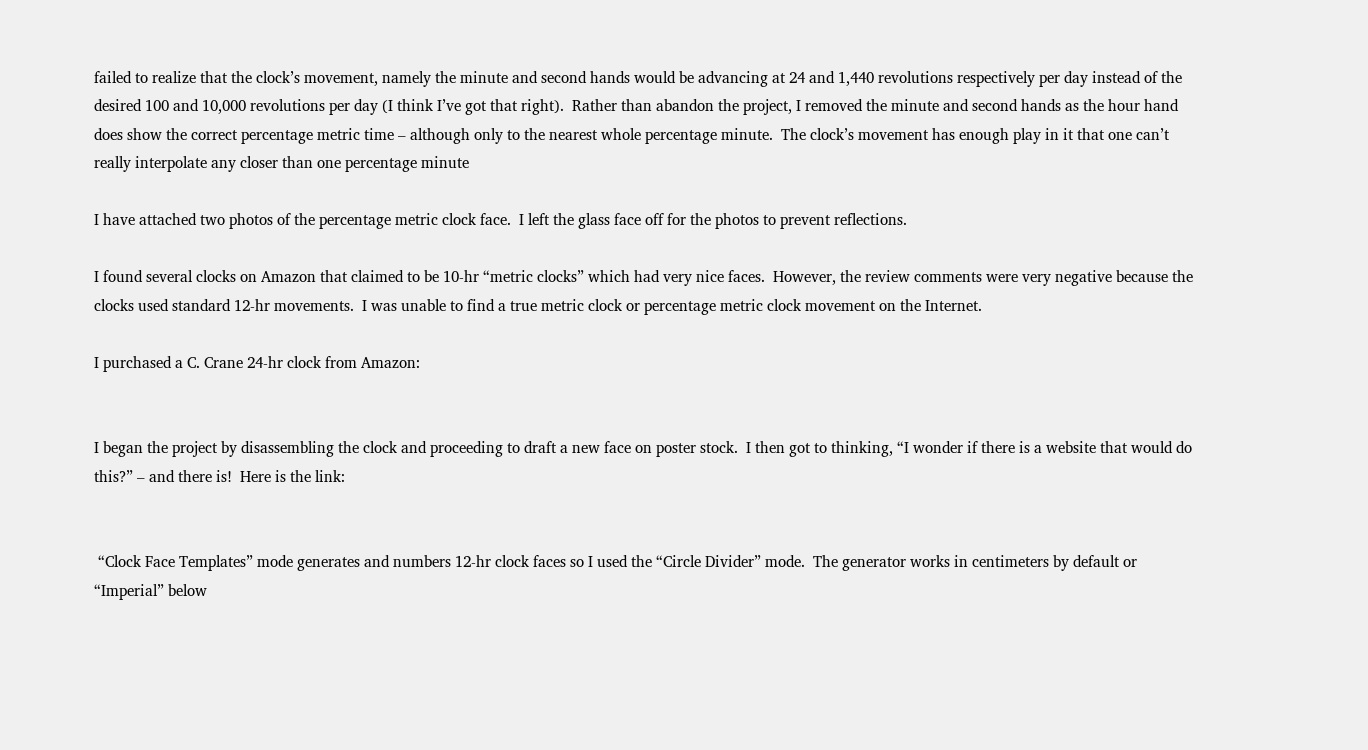failed to realize that the clock’s movement, namely the minute and second hands would be advancing at 24 and 1,440 revolutions respectively per day instead of the desired 100 and 10,000 revolutions per day (I think I’ve got that right).  Rather than abandon the project, I removed the minute and second hands as the hour hand does show the correct percentage metric time – although only to the nearest whole percentage minute.  The clock’s movement has enough play in it that one can’t really interpolate any closer than one percentage minute

I have attached two photos of the percentage metric clock face.  I left the glass face off for the photos to prevent reflections.

I found several clocks on Amazon that claimed to be 10-hr “metric clocks” which had very nice faces.  However, the review comments were very negative because the clocks used standard 12-hr movements.  I was unable to find a true metric clock or percentage metric clock movement on the Internet.

I purchased a C. Crane 24-hr clock from Amazon:


I began the project by disassembling the clock and proceeding to draft a new face on poster stock.  I then got to thinking, “I wonder if there is a website that would do this?” – and there is!  Here is the link:


 “Clock Face Templates” mode generates and numbers 12-hr clock faces so I used the “Circle Divider” mode.  The generator works in centimeters by default or “Imperial” below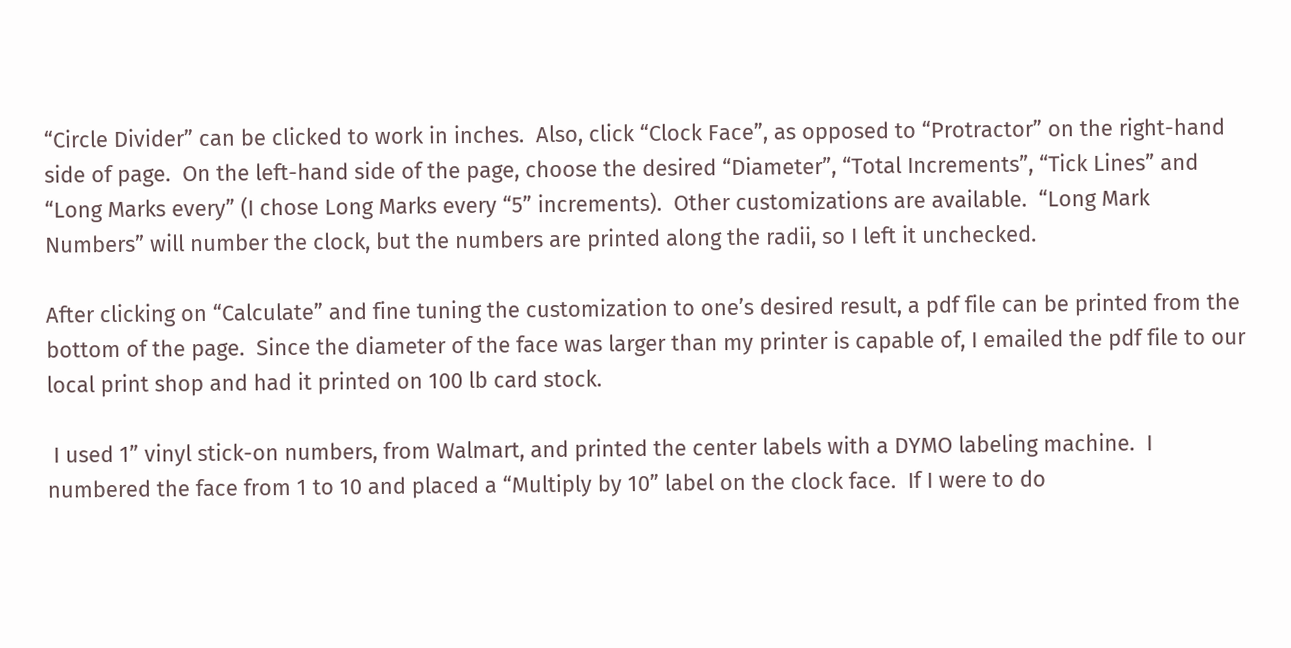“Circle Divider” can be clicked to work in inches.  Also, click “Clock Face”, as opposed to “Protractor” on the right-hand side of page.  On the left-hand side of the page, choose the desired “Diameter”, “Total Increments”, “Tick Lines” and “Long Marks every” (I chose Long Marks every “5” increments).  Other customizations are available.  “Long Mark Numbers” will number the clock, but the numbers are printed along the radii, so I left it unchecked.

After clicking on “Calculate” and fine tuning the customization to one’s desired result, a pdf file can be printed from the bottom of the page.  Since the diameter of the face was larger than my printer is capable of, I emailed the pdf file to our local print shop and had it printed on 100 lb card stock.

 I used 1” vinyl stick-on numbers, from Walmart, and printed the center labels with a DYMO labeling machine.  I numbered the face from 1 to 10 and placed a “Multiply by 10” label on the clock face.  If I were to do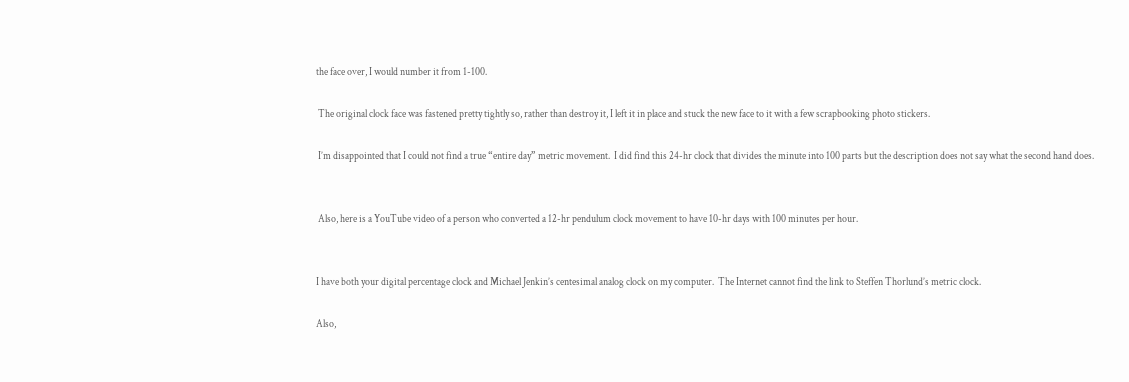the face over, I would number it from 1-100.

 The original clock face was fastened pretty tightly so, rather than destroy it, I left it in place and stuck the new face to it with a few scrapbooking photo stickers.

 I’m disappointed that I could not find a true “entire day” metric movement.  I did find this 24-hr clock that divides the minute into 100 parts but the description does not say what the second hand does.


 Also, here is a YouTube video of a person who converted a 12-hr pendulum clock movement to have 10-hr days with 100 minutes per hour.


I have both your digital percentage clock and Michael Jenkin’s centesimal analog clock on my computer.  The Internet cannot find the link to Steffen Thorlund’s metric clock.

Also,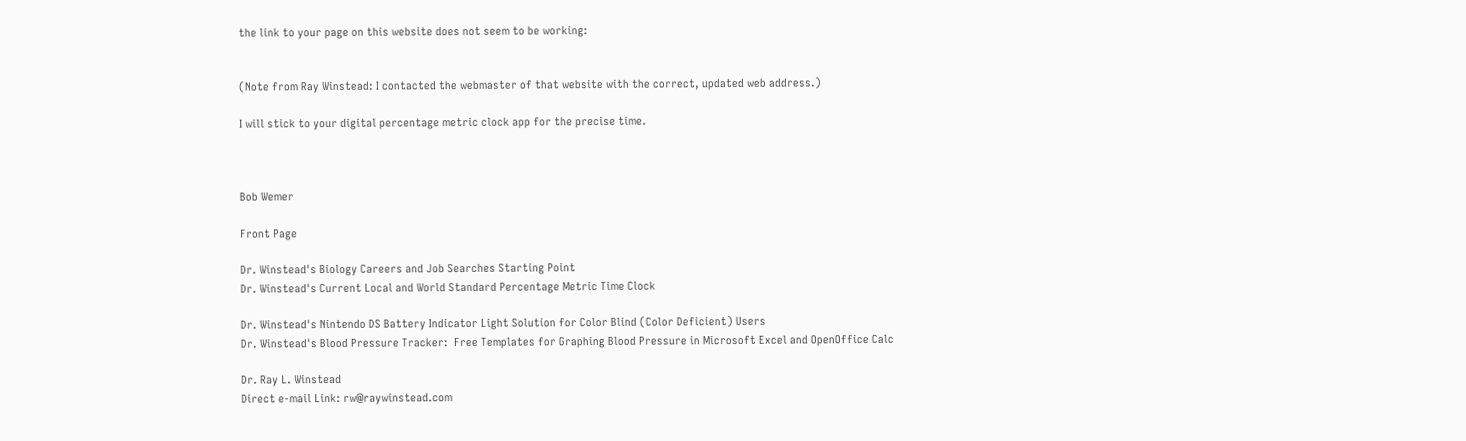the link to your page on this website does not seem to be working:


(Note from Ray Winstead: I contacted the webmaster of that website with the correct, updated web address.)

I will stick to your digital percentage metric clock app for the precise time.



Bob Wemer

Front Page

Dr. Winstead's Biology Careers and Job Searches Starting Point
Dr. Winstead's Current Local and World Standard Percentage Metric Time Clock

Dr. Winstead's Nintendo DS Battery Indicator Light Solution for Color Blind (Color Deficient) Users
Dr. Winstead's Blood Pressure Tracker:  Free Templates for Graphing Blood Pressure in Microsoft Excel and OpenOffice Calc

Dr. Ray L. Winstead
Direct e-mail Link: rw@raywinstead.com